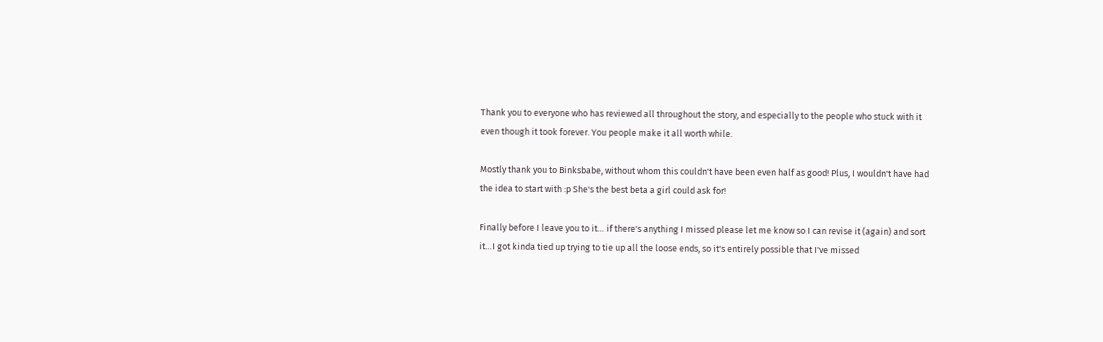Thank you to everyone who has reviewed all throughout the story, and especially to the people who stuck with it even though it took forever. You people make it all worth while.

Mostly thank you to Binksbabe, without whom this couldn't have been even half as good! Plus, I wouldn't have had the idea to start with :p She's the best beta a girl could ask for!

Finally before I leave you to it… if there's anything I missed please let me know so I can revise it (again) and sort it…I got kinda tied up trying to tie up all the loose ends, so it's entirely possible that I've missed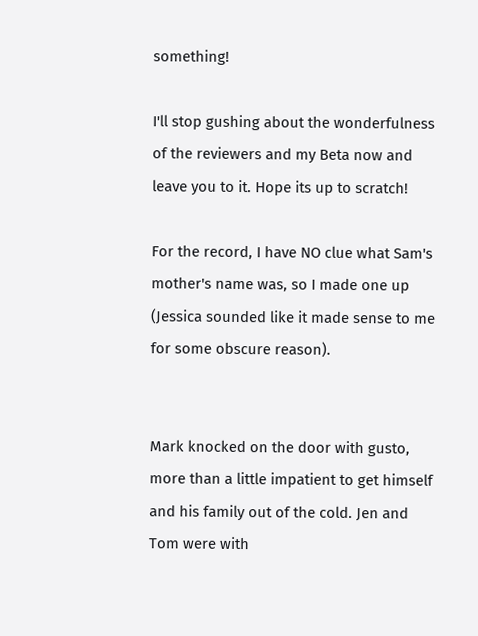something!

I'll stop gushing about the wonderfulness of the reviewers and my Beta now and leave you to it. Hope its up to scratch!

For the record, I have NO clue what Sam's mother's name was, so I made one up (Jessica sounded like it made sense to me for some obscure reason).


Mark knocked on the door with gusto, more than a little impatient to get himself and his family out of the cold. Jen and Tom were with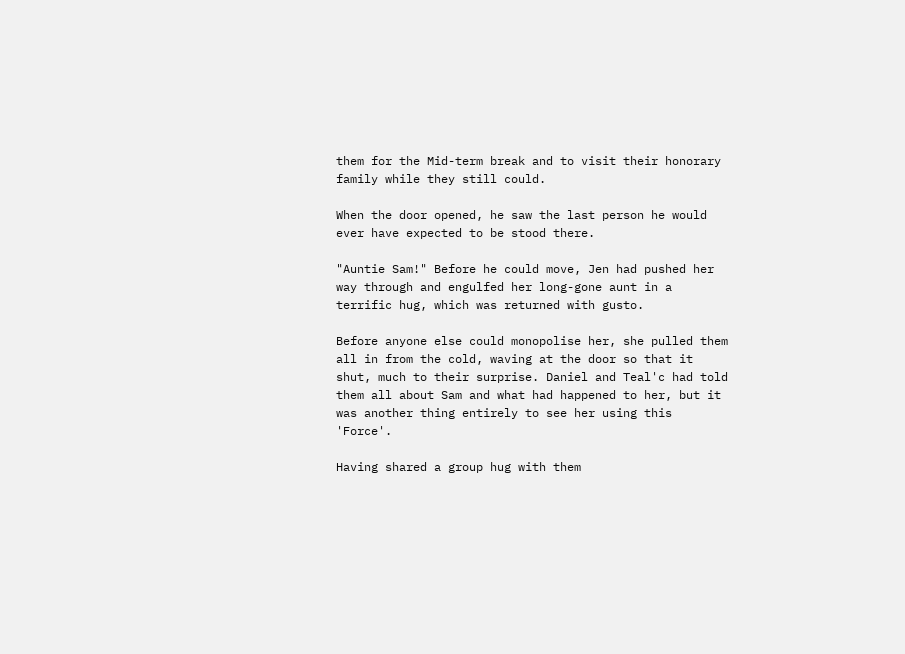them for the Mid-term break and to visit their honorary family while they still could.

When the door opened, he saw the last person he would ever have expected to be stood there.

"Auntie Sam!" Before he could move, Jen had pushed her way through and engulfed her long-gone aunt in a terrific hug, which was returned with gusto.

Before anyone else could monopolise her, she pulled them all in from the cold, waving at the door so that it shut, much to their surprise. Daniel and Teal'c had told them all about Sam and what had happened to her, but it was another thing entirely to see her using this 'Force'.

Having shared a group hug with them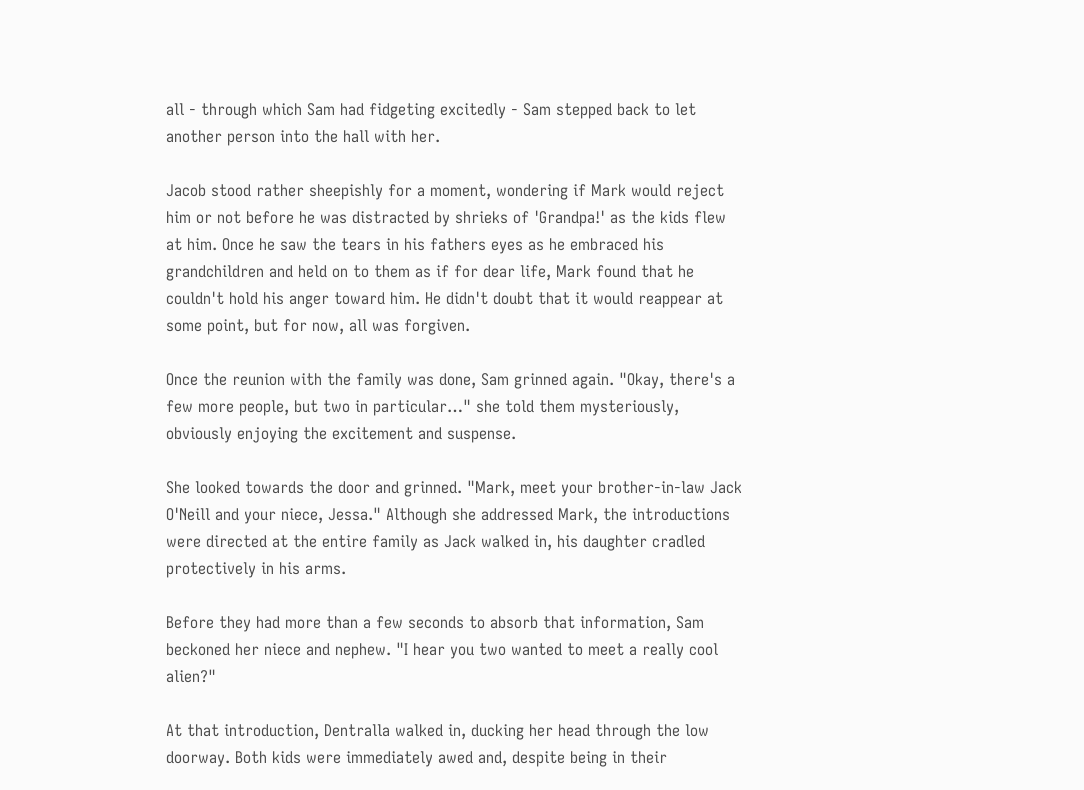all - through which Sam had fidgeting excitedly - Sam stepped back to let another person into the hall with her.

Jacob stood rather sheepishly for a moment, wondering if Mark would reject him or not before he was distracted by shrieks of 'Grandpa!' as the kids flew at him. Once he saw the tears in his fathers eyes as he embraced his grandchildren and held on to them as if for dear life, Mark found that he couldn't hold his anger toward him. He didn't doubt that it would reappear at some point, but for now, all was forgiven.

Once the reunion with the family was done, Sam grinned again. "Okay, there's a few more people, but two in particular…" she told them mysteriously, obviously enjoying the excitement and suspense.

She looked towards the door and grinned. "Mark, meet your brother-in-law Jack O'Neill and your niece, Jessa." Although she addressed Mark, the introductions were directed at the entire family as Jack walked in, his daughter cradled protectively in his arms.

Before they had more than a few seconds to absorb that information, Sam beckoned her niece and nephew. "I hear you two wanted to meet a really cool alien?"

At that introduction, Dentralla walked in, ducking her head through the low doorway. Both kids were immediately awed and, despite being in their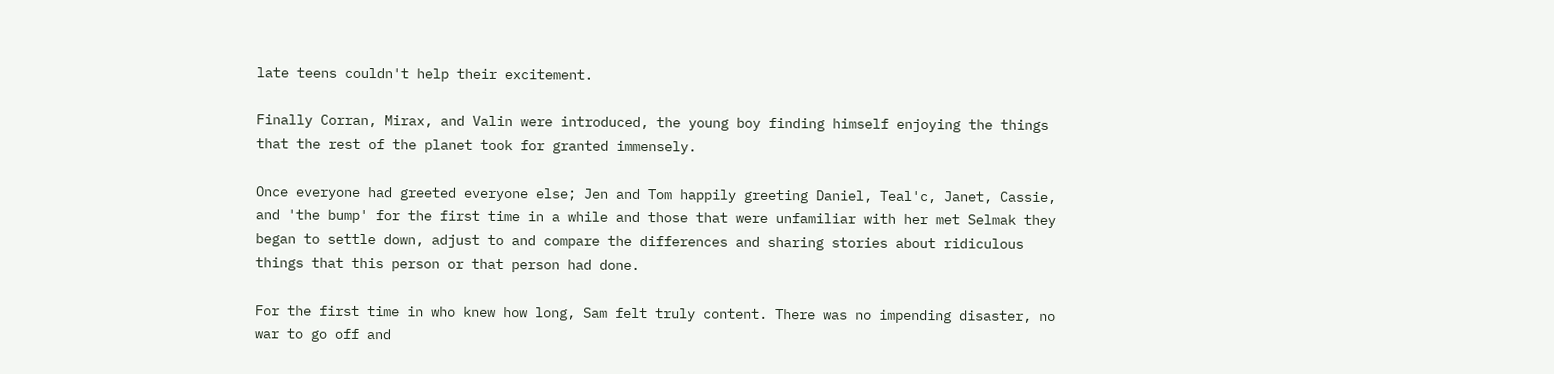late teens couldn't help their excitement.

Finally Corran, Mirax, and Valin were introduced, the young boy finding himself enjoying the things that the rest of the planet took for granted immensely.

Once everyone had greeted everyone else; Jen and Tom happily greeting Daniel, Teal'c, Janet, Cassie, and 'the bump' for the first time in a while and those that were unfamiliar with her met Selmak they began to settle down, adjust to and compare the differences and sharing stories about ridiculous things that this person or that person had done.

For the first time in who knew how long, Sam felt truly content. There was no impending disaster, no war to go off and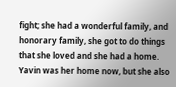fight; she had a wonderful family, and honorary family, she got to do things that she loved and she had a home. Yavin was her home now, but she also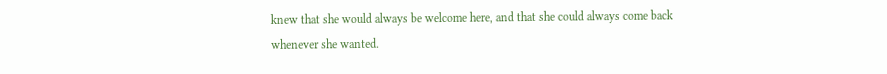knew that she would always be welcome here, and that she could always come back whenever she wanted.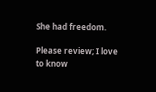She had freedom.

Please review; I love to know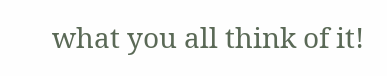what you all think of it!